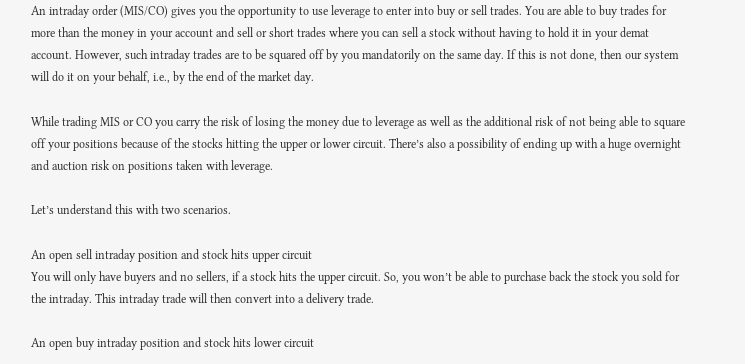An intraday order (MIS/CO) gives you the opportunity to use leverage to enter into buy or sell trades. You are able to buy trades for more than the money in your account and sell or short trades where you can sell a stock without having to hold it in your demat account. However, such intraday trades are to be squared off by you mandatorily on the same day. If this is not done, then our system will do it on your behalf, i.e., by the end of the market day.

While trading MIS or CO you carry the risk of losing the money due to leverage as well as the additional risk of not being able to square off your positions because of the stocks hitting the upper or lower circuit. There’s also a possibility of ending up with a huge overnight and auction risk on positions taken with leverage.

Let’s understand this with two scenarios.

An open sell intraday position and stock hits upper circuit
You will only have buyers and no sellers, if a stock hits the upper circuit. So, you won’t be able to purchase back the stock you sold for the intraday. This intraday trade will then convert into a delivery trade.

An open buy intraday position and stock hits lower circuit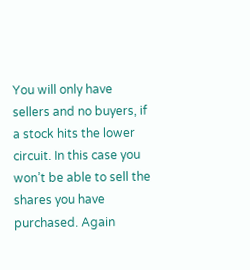You will only have sellers and no buyers, if a stock hits the lower circuit. In this case you won’t be able to sell the shares you have purchased. Again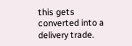this gets converted into a delivery trade.